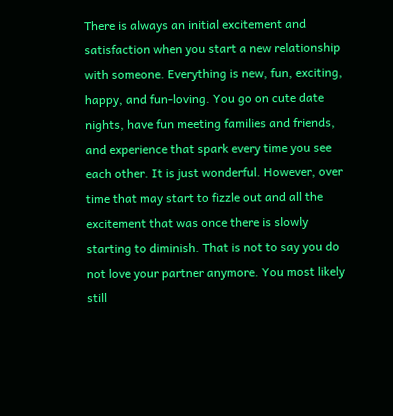There is always an initial excitement and satisfaction when you start a new relationship with someone. Everything is new, fun, exciting, happy, and fun-loving. You go on cute date nights, have fun meeting families and friends, and experience that spark every time you see each other. It is just wonderful. However, over time that may start to fizzle out and all the excitement that was once there is slowly starting to diminish. That is not to say you do not love your partner anymore. You most likely still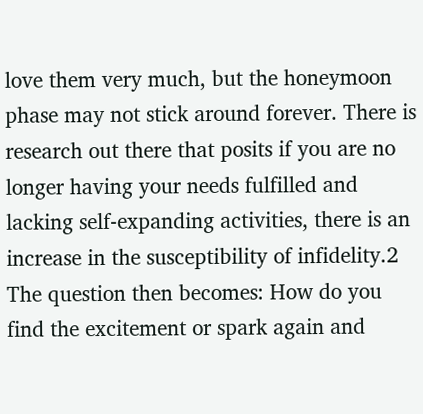love them very much, but the honeymoon phase may not stick around forever. There is research out there that posits if you are no longer having your needs fulfilled and lacking self-expanding activities, there is an increase in the susceptibility of infidelity.2 The question then becomes: How do you find the excitement or spark again and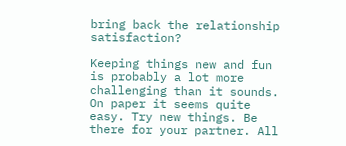bring back the relationship satisfaction?

Keeping things new and fun is probably a lot more challenging than it sounds. On paper it seems quite easy. Try new things. Be there for your partner. All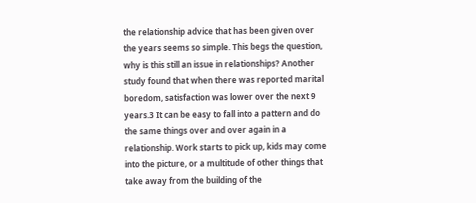the relationship advice that has been given over the years seems so simple. This begs the question, why is this still an issue in relationships? Another study found that when there was reported marital boredom, satisfaction was lower over the next 9 years.3 It can be easy to fall into a pattern and do the same things over and over again in a relationship. Work starts to pick up, kids may come into the picture, or a multitude of other things that take away from the building of the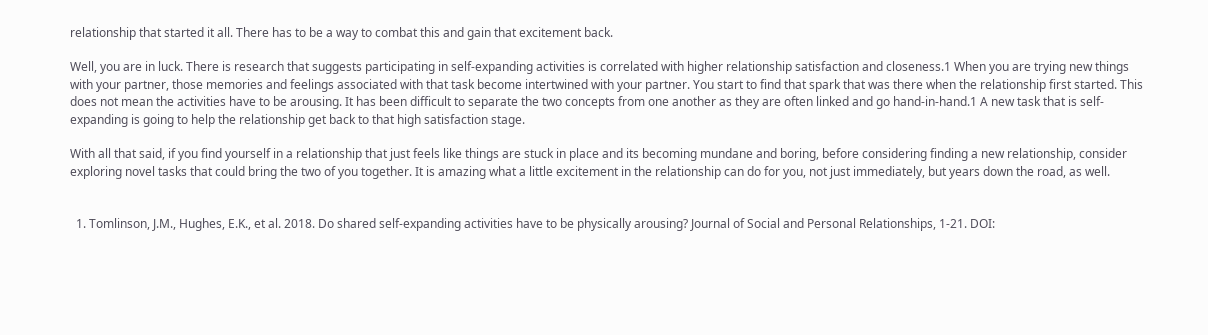relationship that started it all. There has to be a way to combat this and gain that excitement back.

Well, you are in luck. There is research that suggests participating in self-expanding activities is correlated with higher relationship satisfaction and closeness.1 When you are trying new things with your partner, those memories and feelings associated with that task become intertwined with your partner. You start to find that spark that was there when the relationship first started. This does not mean the activities have to be arousing. It has been difficult to separate the two concepts from one another as they are often linked and go hand-in-hand.1 A new task that is self-expanding is going to help the relationship get back to that high satisfaction stage.

With all that said, if you find yourself in a relationship that just feels like things are stuck in place and its becoming mundane and boring, before considering finding a new relationship, consider exploring novel tasks that could bring the two of you together. It is amazing what a little excitement in the relationship can do for you, not just immediately, but years down the road, as well.


  1. Tomlinson, J.M., Hughes, E.K., et al. 2018. Do shared self-expanding activities have to be physically arousing? Journal of Social and Personal Relationships, 1-21. DOI: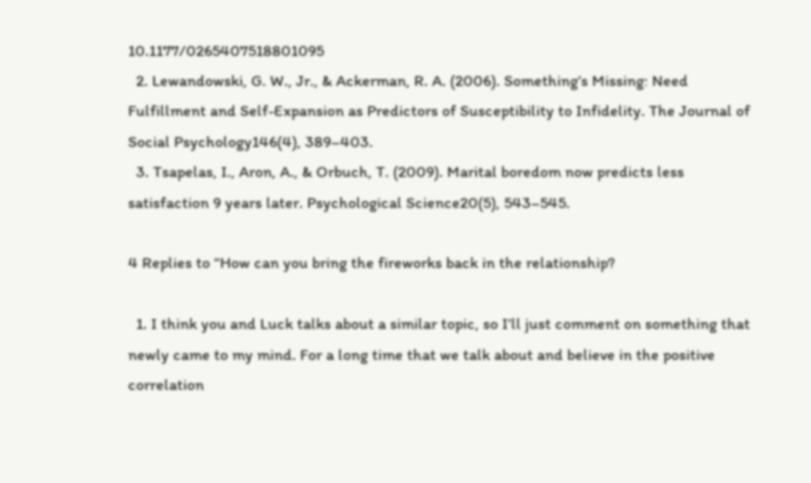10.1177/0265407518801095
  2. Lewandowski, G. W., Jr., & Ackerman, R. A. (2006). Something’s Missing: Need Fulfillment and Self-Expansion as Predictors of Susceptibility to Infidelity. The Journal of Social Psychology146(4), 389–403.
  3. Tsapelas, I., Aron, A., & Orbuch, T. (2009). Marital boredom now predicts less satisfaction 9 years later. Psychological Science20(5), 543–545.

4 Replies to “How can you bring the fireworks back in the relationship?

  1. I think you and Luck talks about a similar topic, so I’ll just comment on something that newly came to my mind. For a long time that we talk about and believe in the positive correlation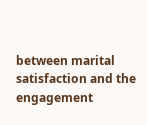between marital satisfaction and the engagement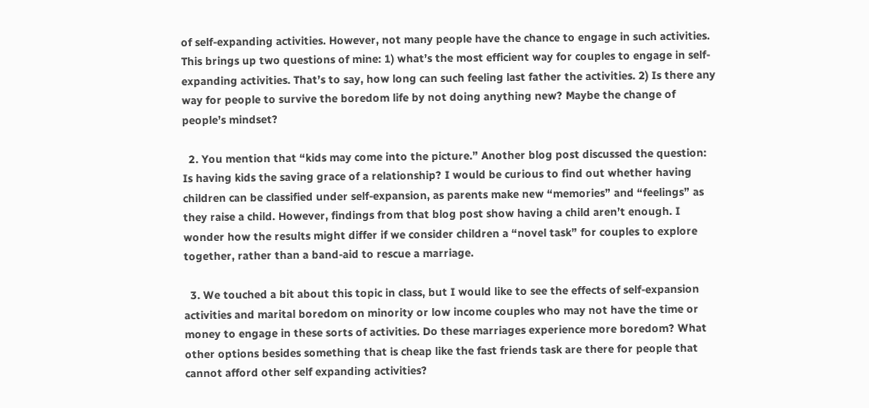of self-expanding activities. However, not many people have the chance to engage in such activities. This brings up two questions of mine: 1) what’s the most efficient way for couples to engage in self-expanding activities. That’s to say, how long can such feeling last father the activities. 2) Is there any way for people to survive the boredom life by not doing anything new? Maybe the change of people’s mindset?

  2. You mention that “kids may come into the picture.” Another blog post discussed the question: Is having kids the saving grace of a relationship? I would be curious to find out whether having children can be classified under self-expansion, as parents make new “memories” and “feelings” as they raise a child. However, findings from that blog post show having a child aren’t enough. I wonder how the results might differ if we consider children a “novel task” for couples to explore together, rather than a band-aid to rescue a marriage.

  3. We touched a bit about this topic in class, but I would like to see the effects of self-expansion activities and marital boredom on minority or low income couples who may not have the time or money to engage in these sorts of activities. Do these marriages experience more boredom? What other options besides something that is cheap like the fast friends task are there for people that cannot afford other self expanding activities?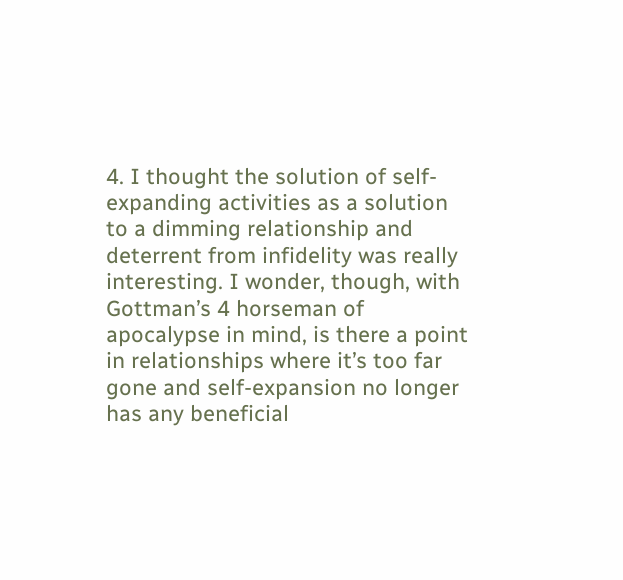4. I thought the solution of self-expanding activities as a solution to a dimming relationship and deterrent from infidelity was really interesting. I wonder, though, with Gottman’s 4 horseman of apocalypse in mind, is there a point in relationships where it’s too far gone and self-expansion no longer has any beneficial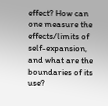effect? How can one measure the effects/limits of self-expansion, and what are the boundaries of its use?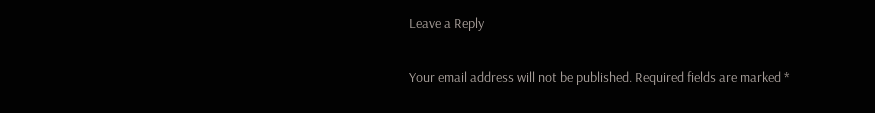Leave a Reply

Your email address will not be published. Required fields are marked *